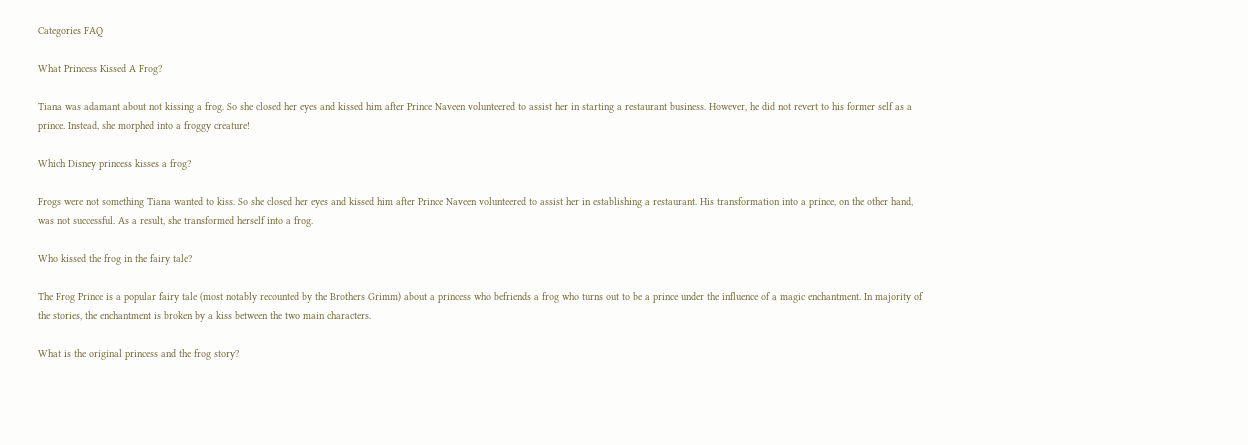Categories FAQ

What Princess Kissed A Frog?

Tiana was adamant about not kissing a frog. So she closed her eyes and kissed him after Prince Naveen volunteered to assist her in starting a restaurant business. However, he did not revert to his former self as a prince. Instead, she morphed into a froggy creature!

Which Disney princess kisses a frog?

Frogs were not something Tiana wanted to kiss. So she closed her eyes and kissed him after Prince Naveen volunteered to assist her in establishing a restaurant. His transformation into a prince, on the other hand, was not successful. As a result, she transformed herself into a frog.

Who kissed the frog in the fairy tale?

The Frog Prince is a popular fairy tale (most notably recounted by the Brothers Grimm) about a princess who befriends a frog who turns out to be a prince under the influence of a magic enchantment. In majority of the stories, the enchantment is broken by a kiss between the two main characters.

What is the original princess and the frog story?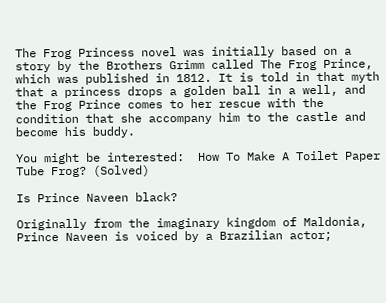The Frog Princess novel was initially based on a story by the Brothers Grimm called The Frog Prince, which was published in 1812. It is told in that myth that a princess drops a golden ball in a well, and the Frog Prince comes to her rescue with the condition that she accompany him to the castle and become his buddy.

You might be interested:  How To Make A Toilet Paper Tube Frog? (Solved)

Is Prince Naveen black?

Originally from the imaginary kingdom of Maldonia, Prince Naveen is voiced by a Brazilian actor;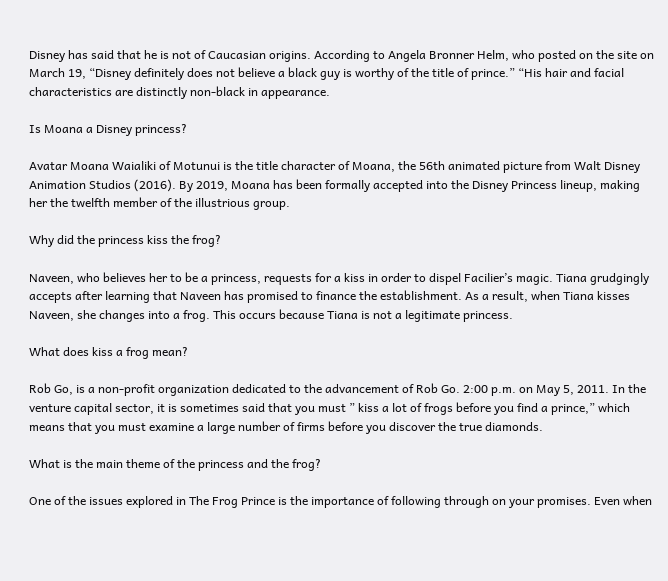Disney has said that he is not of Caucasian origins. According to Angela Bronner Helm, who posted on the site on March 19, “Disney definitely does not believe a black guy is worthy of the title of prince.” “His hair and facial characteristics are distinctly non-black in appearance.

Is Moana a Disney princess?

Avatar Moana Waialiki of Motunui is the title character of Moana, the 56th animated picture from Walt Disney Animation Studios (2016). By 2019, Moana has been formally accepted into the Disney Princess lineup, making her the twelfth member of the illustrious group.

Why did the princess kiss the frog?

Naveen, who believes her to be a princess, requests for a kiss in order to dispel Facilier’s magic. Tiana grudgingly accepts after learning that Naveen has promised to finance the establishment. As a result, when Tiana kisses Naveen, she changes into a frog. This occurs because Tiana is not a legitimate princess.

What does kiss a frog mean?

Rob Go, is a non-profit organization dedicated to the advancement of Rob Go. 2:00 p.m. on May 5, 2011. In the venture capital sector, it is sometimes said that you must ” kiss a lot of frogs before you find a prince,” which means that you must examine a large number of firms before you discover the true diamonds.

What is the main theme of the princess and the frog?

One of the issues explored in The Frog Prince is the importance of following through on your promises. Even when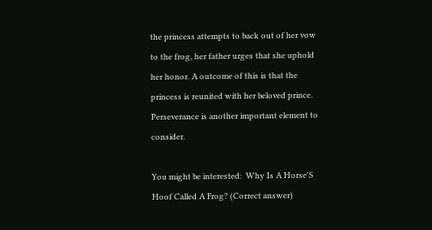the princess attempts to back out of her vow to the frog, her father urges that she uphold her honor. A outcome of this is that the princess is reunited with her beloved prince. Perseverance is another important element to consider.

You might be interested:  Why Is A Horse'S Hoof Called A Frog? (Correct answer)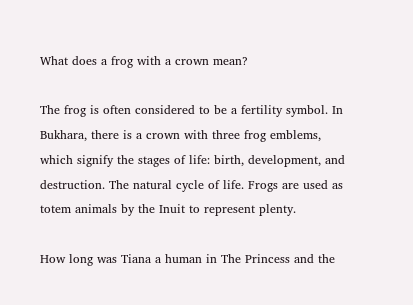What does a frog with a crown mean?

The frog is often considered to be a fertility symbol. In Bukhara, there is a crown with three frog emblems, which signify the stages of life: birth, development, and destruction. The natural cycle of life. Frogs are used as totem animals by the Inuit to represent plenty.

How long was Tiana a human in The Princess and the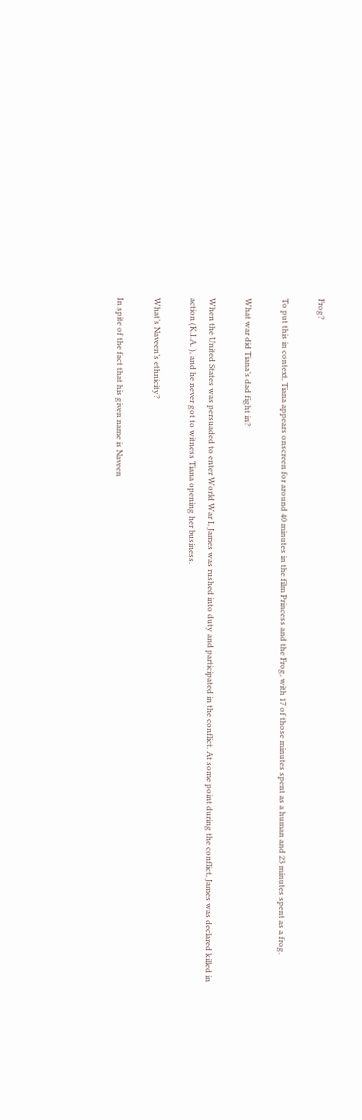Frog?

To put this in context, Tiana appears onscreen for around 40 minutes in the film Princess and the Frog, with 17 of those minutes spent as a human and 23 minutes spent as a frog.

What war did Tiana’s dad fight in?

When the United States was persuaded to enter World War I, James was rushed into duty and participated in the conflict. At some point during the conflict, James was declared killed in action (K.I.A. ), and he never got to witness Tiana opening her business.

What’s Naveen’s ethnicity?

In spite of the fact that his given name is Naveen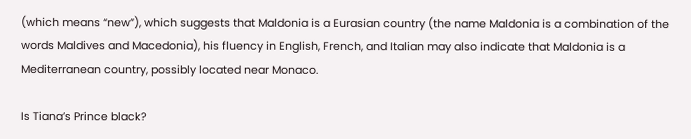(which means “new”), which suggests that Maldonia is a Eurasian country (the name Maldonia is a combination of the words Maldives and Macedonia), his fluency in English, French, and Italian may also indicate that Maldonia is a Mediterranean country, possibly located near Monaco.

Is Tiana’s Prince black?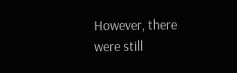However, there were still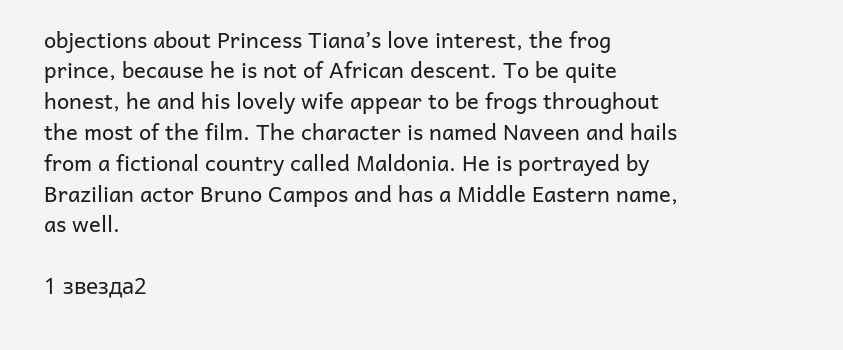objections about Princess Tiana’s love interest, the frog prince, because he is not of African descent. To be quite honest, he and his lovely wife appear to be frogs throughout the most of the film. The character is named Naveen and hails from a fictional country called Maldonia. He is portrayed by Brazilian actor Bruno Campos and has a Middle Eastern name, as well.

1 звезда2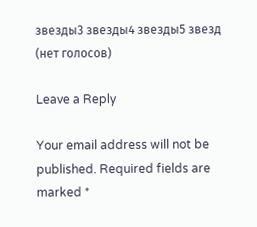звезды3 звезды4 звезды5 звезд (нет голосов)

Leave a Reply

Your email address will not be published. Required fields are marked *